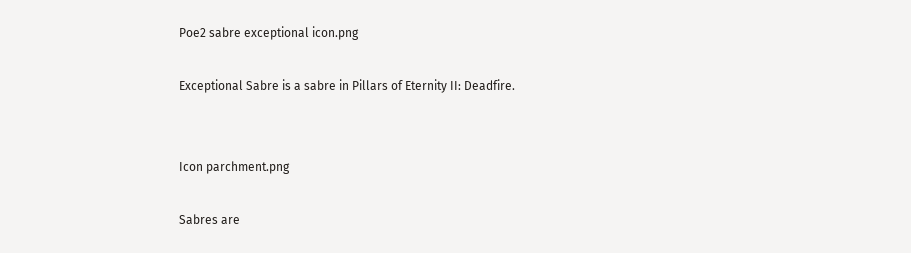Poe2 sabre exceptional icon.png

Exceptional Sabre is a sabre in Pillars of Eternity II: Deadfire.


Icon parchment.png

Sabres are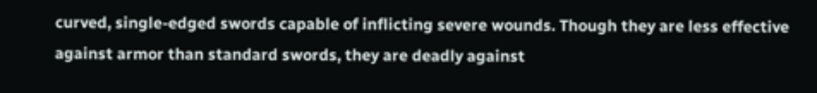curved, single-edged swords capable of inflicting severe wounds. Though they are less effective against armor than standard swords, they are deadly against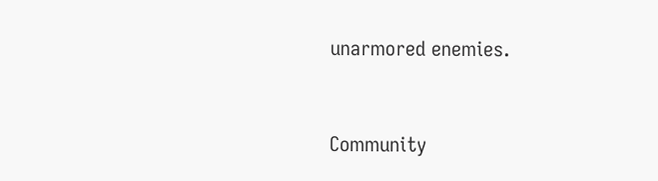unarmored enemies.


Community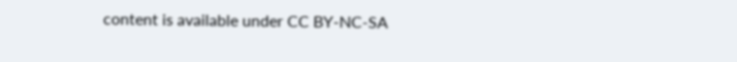content is available under CC BY-NC-SA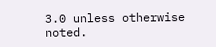3.0 unless otherwise noted.